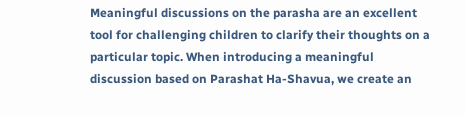Meaningful discussions on the parasha are an excellent tool for challenging children to clarify their thoughts on a particular topic. When introducing a meaningful discussion based on Parashat Ha-Shavua, we create an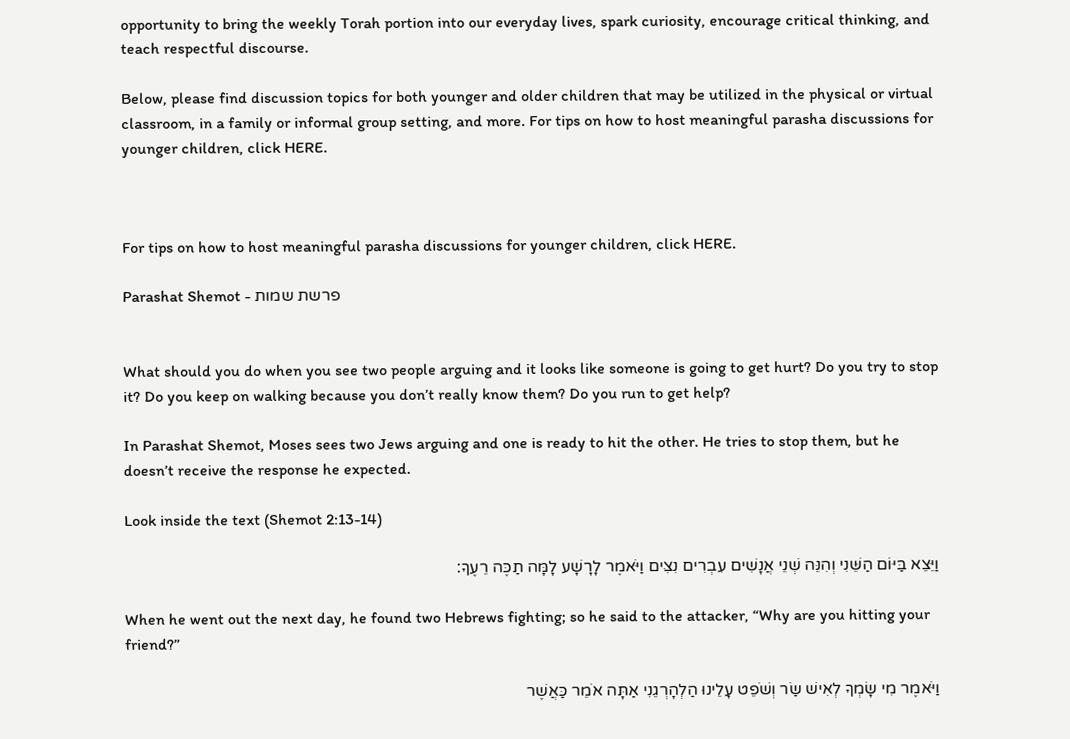opportunity to bring the weekly Torah portion into our everyday lives, spark curiosity, encourage critical thinking, and teach respectful discourse.

Below, please find discussion topics for both younger and older children that may be utilized in the physical or virtual classroom, in a family or informal group setting, and more. For tips on how to host meaningful parasha discussions for younger children, click HERE.



For tips on how to host meaningful parasha discussions for younger children, click HERE.

Parashat Shemot - פרשת שמות


What should you do when you see two people arguing and it looks like someone is going to get hurt? Do you try to stop it? Do you keep on walking because you don’t really know them? Do you run to get help?

In Parashat Shemot, Moses sees two Jews arguing and one is ready to hit the other. He tries to stop them, but he doesn’t receive the response he expected.

Look inside the text (Shemot 2:13-14)

וַיֵּצֵא בַּיּוֹם הַשֵּׁנִי וְהִנֵּה שְׁנֵי אֲנָשִׁים עִבְרִים נִצִּים וַיֹּאמֶר לָרָשָׁע לָמָּה תַכֶּה רֵעֶךָ׃

When he went out the next day, he found two Hebrews fighting; so he said to the attacker, “Why are you hitting your friend?”

וַיֹּאמֶר מִי שָׂמְךָ לְאִישׁ שַׂר וְשֹׁפֵט עָלֵינוּ הַלְהָרְגֵנִי אַתָּה אֹמֵר כַּאֲשֶׁר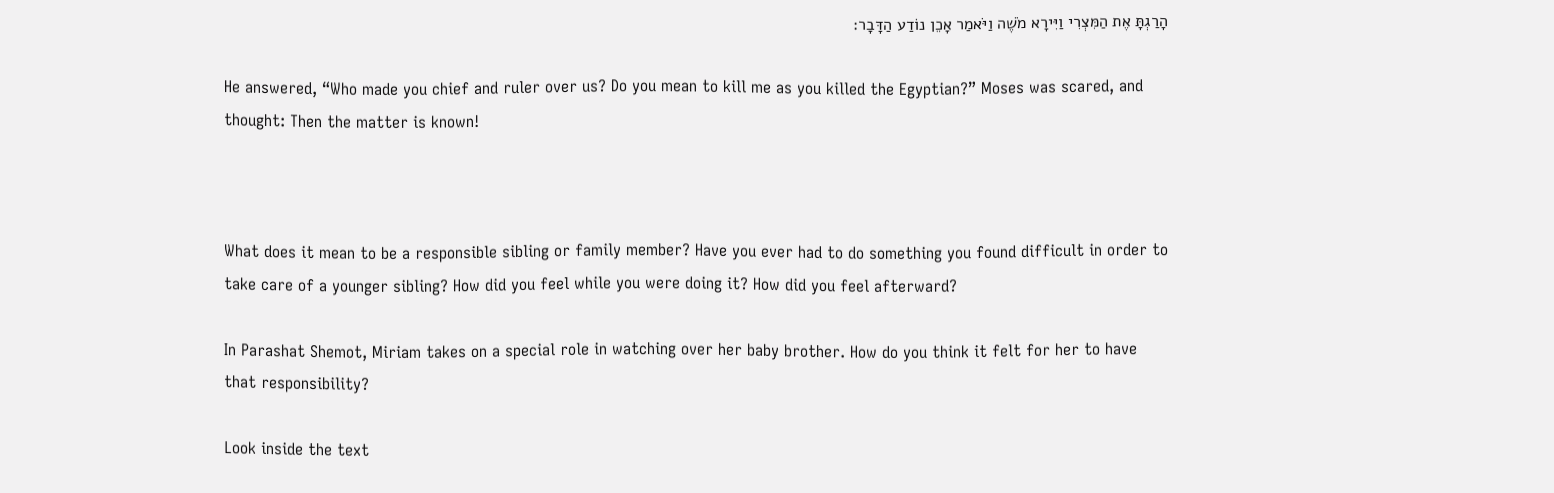הָרַגְתָּ אֶת הַמִּצְרִי וַיִּירָא מֹשֶׁה וַיֹּאמַר אָכֵן נוֹדַע הַדָּבָר׃

He answered, “Who made you chief and ruler over us? Do you mean to kill me as you killed the Egyptian?” Moses was scared, and thought: Then the matter is known!



What does it mean to be a responsible sibling or family member? Have you ever had to do something you found difficult in order to take care of a younger sibling? How did you feel while you were doing it? How did you feel afterward?

In Parashat Shemot, Miriam takes on a special role in watching over her baby brother. How do you think it felt for her to have that responsibility?

Look inside the text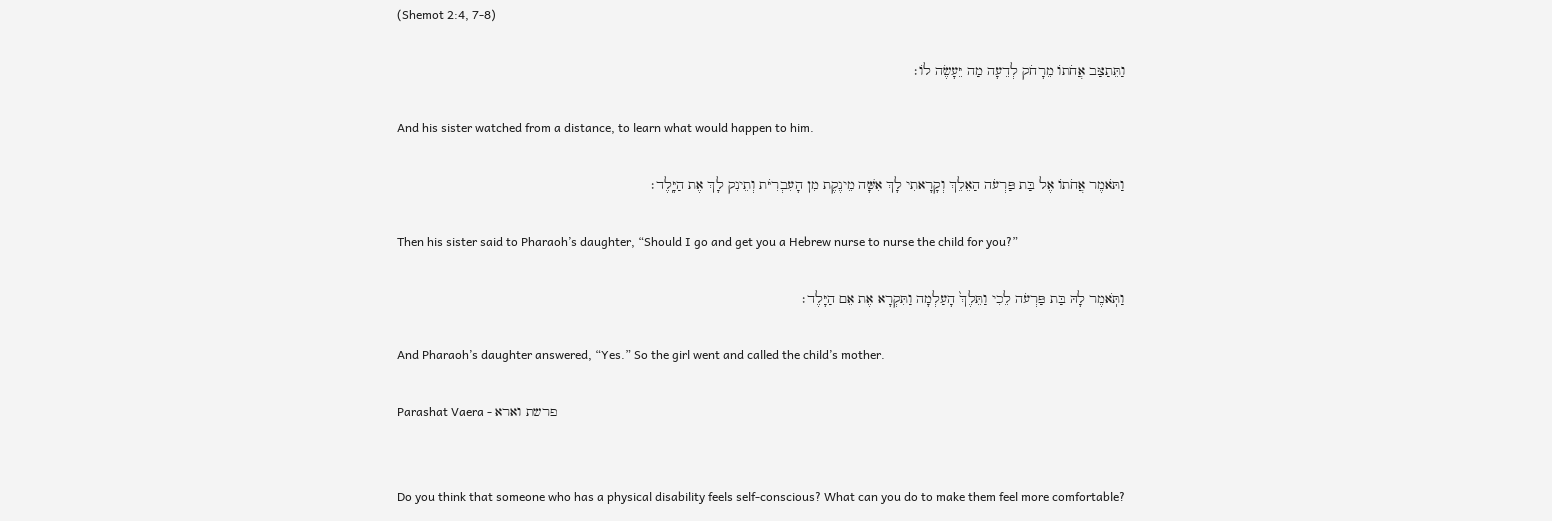(Shemot 2:4, 7-8)

וַתֵּתַצַּב אֲחֹתוֹ מֵרָחֹק לְדֵעָה מַה יֵּעָשֶׂה לוֹ׃

And his sister watched from a distance, to learn what would happen to him.

וַתֹּאמֶר אֲחֹתוֹ אֶל בַּת פַּרְעֹה הַאֵלֵךְ וְקָרָאתִי לָךְ אִשָּׁה מֵינֶקֶת מִן הָעִבְרִיֹּת וְתֵינִק לָךְ אֶת הַיָּֽלֶד׃

Then his sister said to Pharaoh’s daughter, “Should I go and get you a Hebrew nurse to nurse the child for you?”

וַתֹּֽאמֶר לָהּ בַּת פַּרְעֹה לֵכִי וַתֵּלֶךְ֙ הָעַלְמָה וַתִּקְרָא אֶת אֵם הַיָּלֶד׃

And Pharaoh’s daughter answered, “Yes.” So the girl went and called the child’s mother.

Parashat Vaera - פרשת וארא


Do you think that someone who has a physical disability feels self-conscious? What can you do to make them feel more comfortable?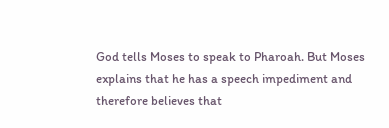God tells Moses to speak to Pharoah. But Moses explains that he has a speech impediment and therefore believes that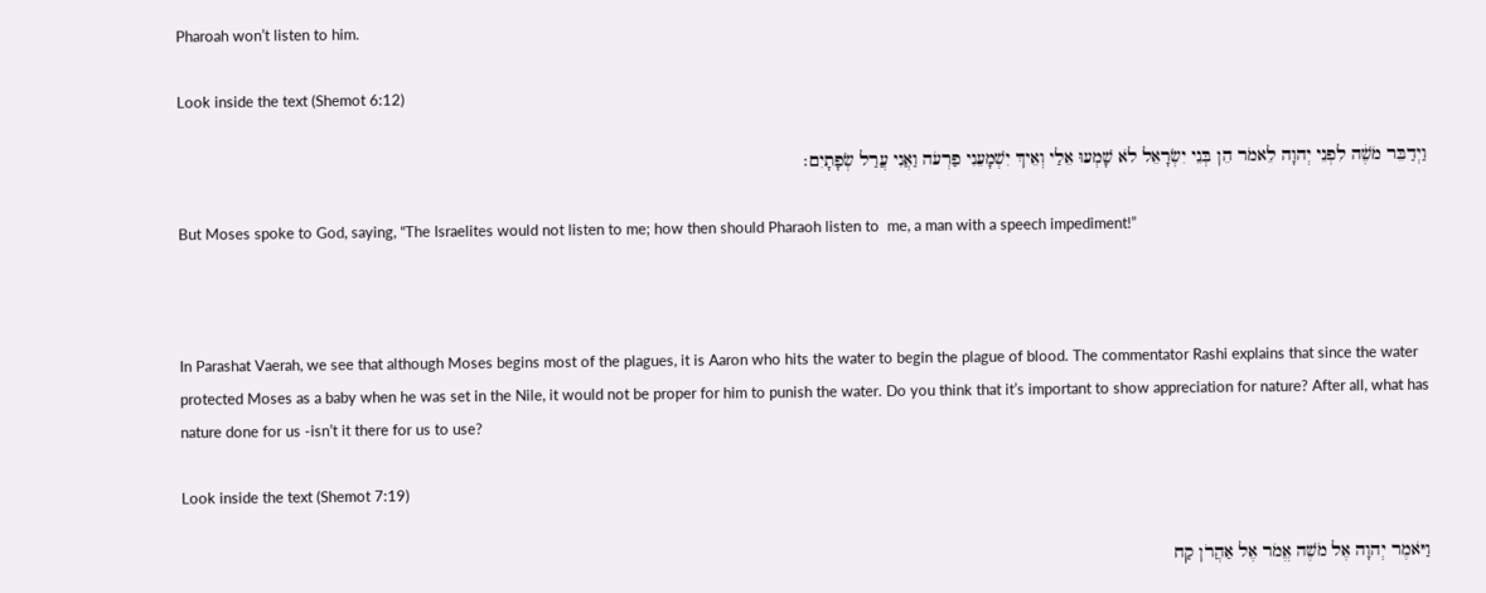Pharoah won’t listen to him.

Look inside the text (Shemot 6:12)

וַיְדַבֵּר מֹשֶׁ֔ה לִפְנֵי יְהוָה לֵאמֹר הֵן בְּנֵי יִשְׂרָאֵל לֹא שָׁמְעוּ אֵלַי וְאֵיךְ יִשְׁמָעֵנִי פַרְעֹה וַאֲנִי עֲרַל שְׂפָתָיִם׃

But Moses spoke to God, saying, “The Israelites would not listen to me; how then should Pharaoh listen to  me, a man with a speech impediment!”



In Parashat Vaerah, we see that although Moses begins most of the plagues, it is Aaron who hits the water to begin the plague of blood. The commentator Rashi explains that since the water protected Moses as a baby when he was set in the Nile, it would not be proper for him to punish the water. Do you think that it’s important to show appreciation for nature? After all, what has nature done for us -isn’t it there for us to use?

Look inside the text (Shemot 7:19)

וַיֹּאמֶר יְהוָה אֶל מֹשֶׁה אֱמֹר אֶל אַהֲרֹן קַח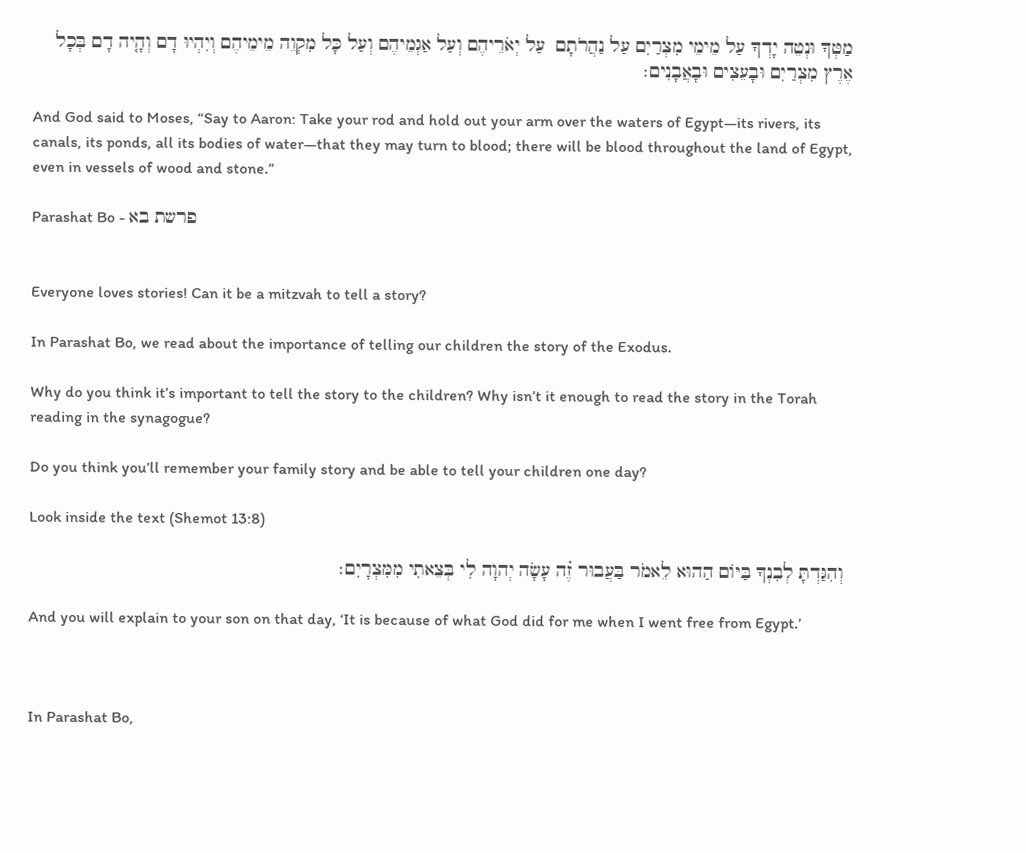מַטְּךָ וּנְטֵה יָדְךָ עַל מֵימֵי מִצְרַיִם עַל נַהֲרֹתָם  עַל יְאֹרֵיהֶם וְעַל אַגְמֵיהֶם וְעַל כָּל מִקְוֵה מֵימֵיהֶם וְיִהְיוּ דָם וְהָ֤יה דָם בְּכָל אֶרֶץ מִצְרַיִם וּבָעֵצִים וּבָאֲבָנִים׃

And God said to Moses, “Say to Aaron: Take your rod and hold out your arm over the waters of Egypt—its rivers, its canals, its ponds, all its bodies of water—that they may turn to blood; there will be blood throughout the land of Egypt, even in vessels of wood and stone.”

Parashat Bo - פרשת בא


Everyone loves stories! Can it be a mitzvah to tell a story?

In Parashat Bo, we read about the importance of telling our children the story of the Exodus.

Why do you think it’s important to tell the story to the children? Why isn’t it enough to read the story in the Torah reading in the synagogue?

Do you think you’ll remember your family story and be able to tell your children one day?

Look inside the text (Shemot 13:8)

 וְהִגַּדְתָּ לְבִנְךָ בַּיּוֹם הַהוּא לֵאמֹר בַּעֲבוּר זֶ֗ה עָשָׂה יְהוָה לִי בְּצֵאתִי מִמִּצְרָיִם׃

And you will explain to your son on that day, ‘It is because of what God did for me when I went free from Egypt.’



In Parashat Bo,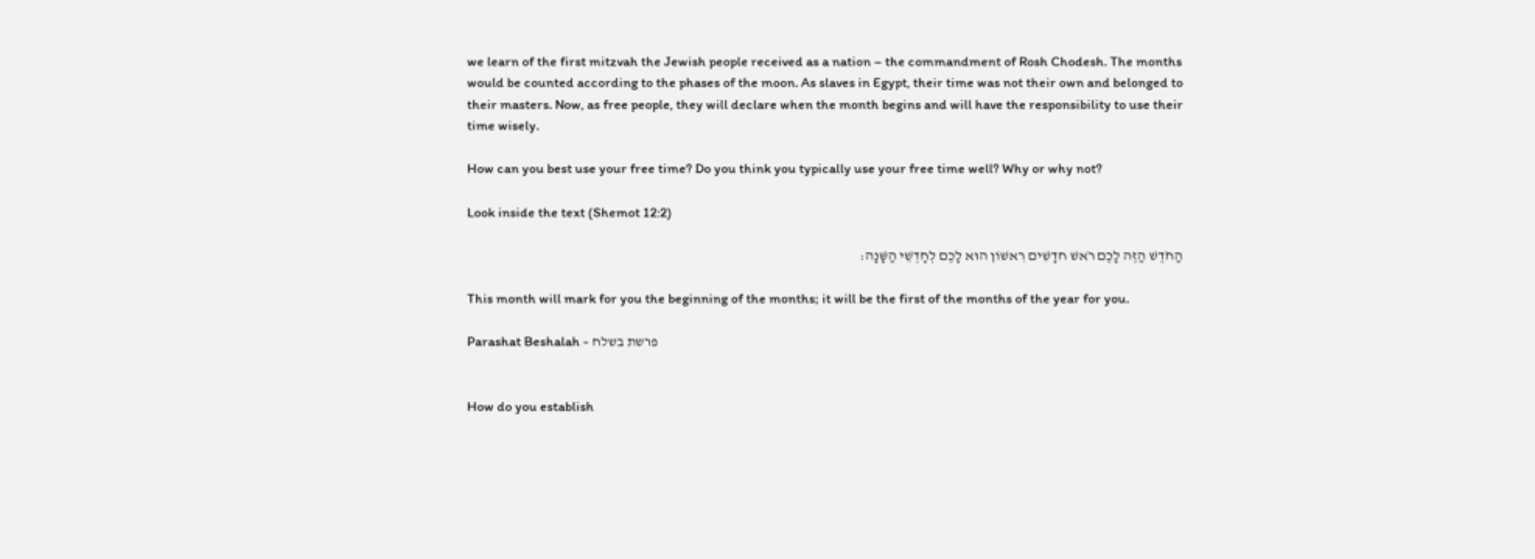we learn of the first mitzvah the Jewish people received as a nation – the commandment of Rosh Chodesh. The months would be counted according to the phases of the moon. As slaves in Egypt, their time was not their own and belonged to their masters. Now, as free people, they will declare when the month begins and will have the responsibility to use their time wisely.

How can you best use your free time? Do you think you typically use your free time well? Why or why not?

Look inside the text (Shemot 12:2)

הַחֹדֶשׁ הַזֶּה לָכֶם רֹאשׁ חדָשִׁים רִאשׁוֹן הוּא לָכֶם לְחָדְשֵׁי הַשָּׁנָה׃

This month will mark for you the beginning of the months; it will be the first of the months of the year for you.

Parashat Beshalah - פרשת בשלח


How do you establish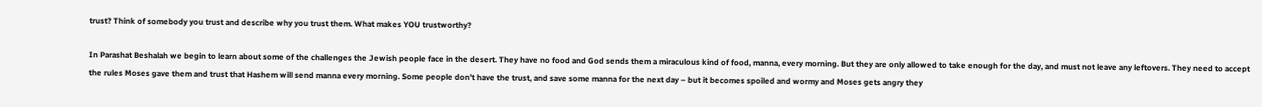trust? Think of somebody you trust and describe why you trust them. What makes YOU trustworthy?

In Parashat Beshalah we begin to learn about some of the challenges the Jewish people face in the desert. They have no food and God sends them a miraculous kind of food, manna, every morning. But they are only allowed to take enough for the day, and must not leave any leftovers. They need to accept the rules Moses gave them and trust that Hashem will send manna every morning. Some people don’t have the trust, and save some manna for the next day – but it becomes spoiled and wormy and Moses gets angry they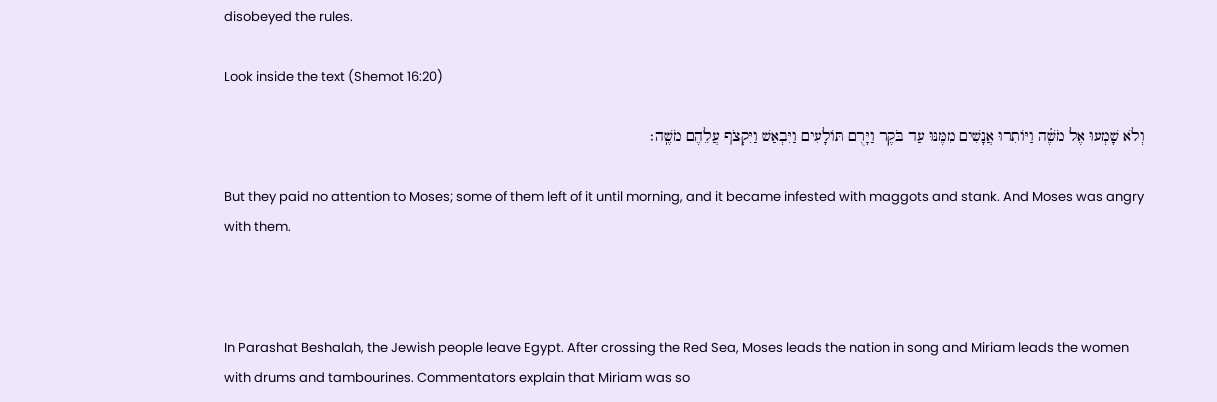disobeyed the rules.

Look inside the text (Shemot 16:20)

וְלֹא שָׁמְעוּ אֶל מֹשֶׁ֗ה וַיּוֹתִרוּ אֲנָשִׁים מִמֶּנּוּ עַד בֹּקֶר וַיָּרֻם תּוֹלָעִים וַיִּבְאַשׁ וַיִּקְצֹף עֲלֵהֶם מֹשֶֽׁה׃

But they paid no attention to Moses; some of them left of it until morning, and it became infested with maggots and stank. And Moses was angry with them.



In Parashat Beshalah, the Jewish people leave Egypt. After crossing the Red Sea, Moses leads the nation in song and Miriam leads the women with drums and tambourines. Commentators explain that Miriam was so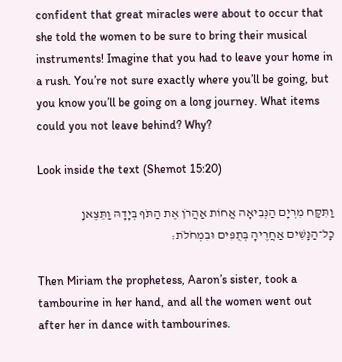confident that great miracles were about to occur that she told the women to be sure to bring their musical instruments! Imagine that you had to leave your home in a rush. You’re not sure exactly where you’ll be going, but you know you’ll be going on a long journey. What items could you not leave behind? Why?

Look inside the text (Shemot 15:20)

וַתִּקַּח מִרְיָם הַנְּבִיאָה אֲחוֹת אַהֲרֹן אֶת הַתֹּף בְּיָדָהּ וַתֵּצֶאןָ כָל־הַנָּשִׁים אַחֲרֶיהָ בְּתֻפִּים וּבִמְחֹלֹת׃

Then Miriam the prophetess, Aaron’s sister, took a tambourine in her hand, and all the women went out after her in dance with tambourines.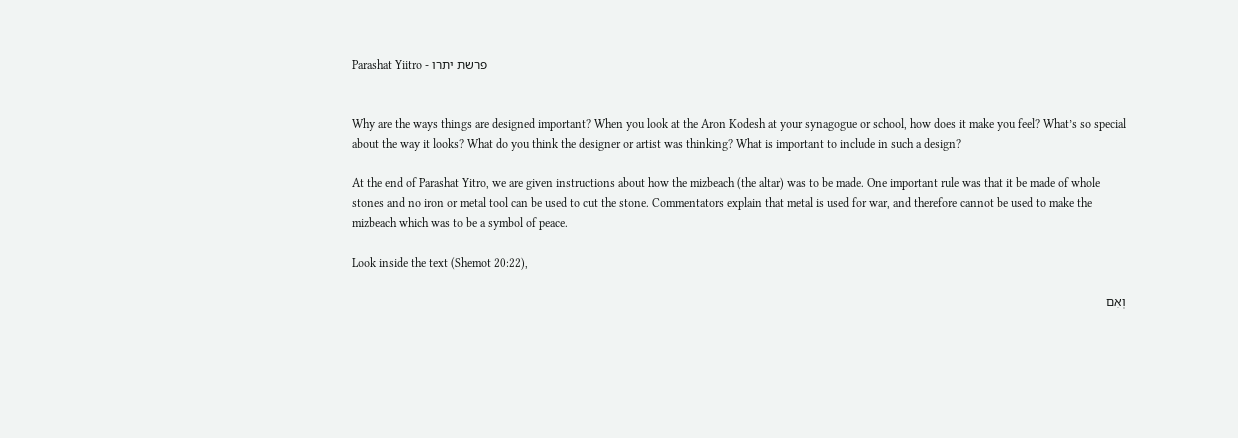Parashat Yiitro - פרשת יתרו


Why are the ways things are designed important? When you look at the Aron Kodesh at your synagogue or school, how does it make you feel? What’s so special about the way it looks? What do you think the designer or artist was thinking? What is important to include in such a design?

At the end of Parashat Yitro, we are given instructions about how the mizbeach (the altar) was to be made. One important rule was that it be made of whole stones and no iron or metal tool can be used to cut the stone. Commentators explain that metal is used for war, and therefore cannot be used to make the mizbeach which was to be a symbol of peace.

Look inside the text (Shemot 20:22),

וְאִם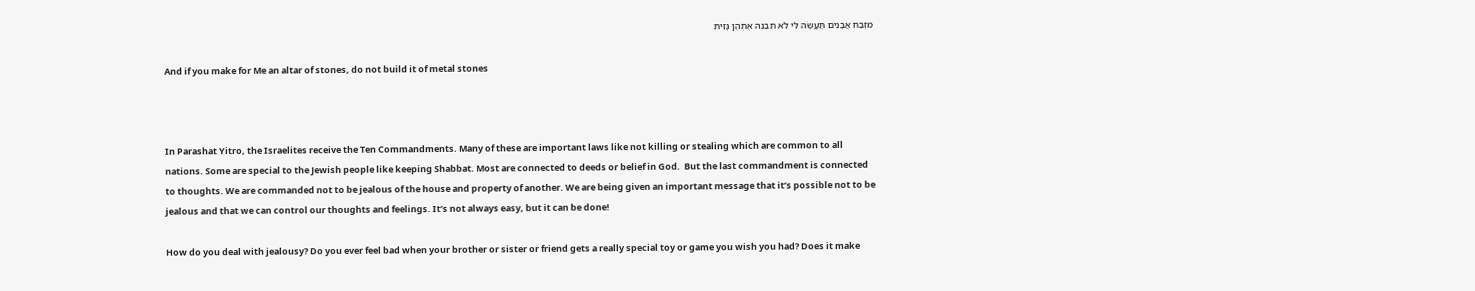מִזְבַּח אֲבָנִים תַּעֲשֶׂה לִּי לֹא תִבְנֶה אֶתְהֶן גָּזִית

And if you make for Me an altar of stones, do not build it of metal stones



In Parashat Yitro, the Israelites receive the Ten Commandments. Many of these are important laws like not killing or stealing which are common to all nations. Some are special to the Jewish people like keeping Shabbat. Most are connected to deeds or belief in God.  But the last commandment is connected to thoughts. We are commanded not to be jealous of the house and property of another. We are being given an important message that it’s possible not to be jealous and that we can control our thoughts and feelings. It’s not always easy, but it can be done!

How do you deal with jealousy? Do you ever feel bad when your brother or sister or friend gets a really special toy or game you wish you had? Does it make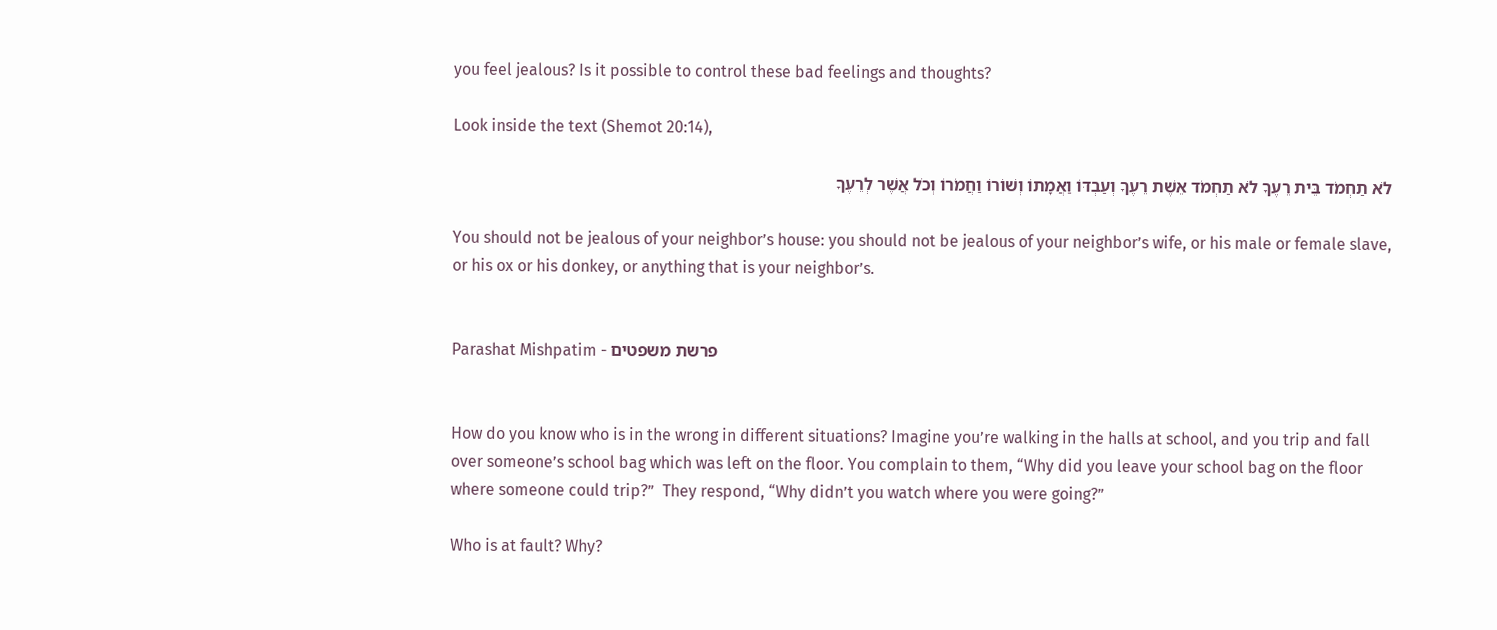you feel jealous? Is it possible to control these bad feelings and thoughts?

Look inside the text (Shemot 20:14),

לֹא תַחְמֹד בֵּית רֵעֶךָ לֹא תַחְמֹד אֵשֶׁת רֵעֶךָ וְעַבְדּוֹ וַאֲמָתוֹ וְשׁוֹרוֹ וַחֲמֹרוֹ וְכֹל אֲשֶׁר לְרֵעֶךָ

You should not be jealous of your neighbor’s house: you should not be jealous of your neighbor’s wife, or his male or female slave, or his ox or his donkey, or anything that is your neighbor’s.


Parashat Mishpatim - פרשת משפטים


How do you know who is in the wrong in different situations? Imagine you’re walking in the halls at school, and you trip and fall over someone’s school bag which was left on the floor. You complain to them, “Why did you leave your school bag on the floor where someone could trip?”  They respond, “Why didn’t you watch where you were going?”

Who is at fault? Why?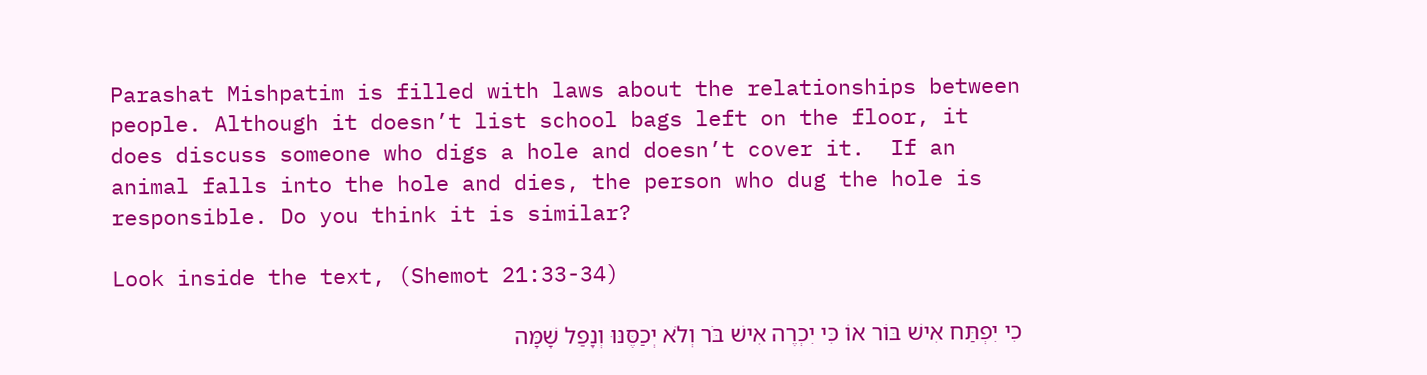Parashat Mishpatim is filled with laws about the relationships between people. Although it doesn’t list school bags left on the floor, it does discuss someone who digs a hole and doesn’t cover it.  If an animal falls into the hole and dies, the person who dug the hole is responsible. Do you think it is similar?

Look inside the text, (Shemot 21:33-34)

כִי יִפְתַּח אִישׁ בּוֹר אוֹ כִּי יִכְרֶה אִישׁ בֹּר וְלֹא יְכַסֶּנּוּ וְנָפַל שָׁמָּה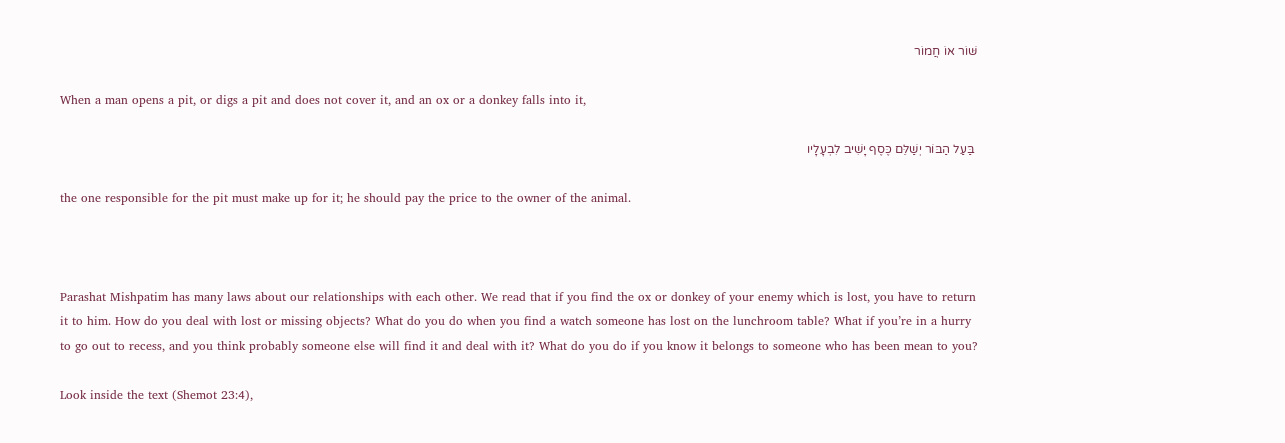שּׁוֹר אוֹ חֲמוֹר

When a man opens a pit, or digs a pit and does not cover it, and an ox or a donkey falls into it,

 בַּעַל הַבּוֹר יְשַׁלֵּם כֶּסֶף יָשִׁיב לִבְעָלָיו

the one responsible for the pit must make up for it; he should pay the price to the owner of the animal.



Parashat Mishpatim has many laws about our relationships with each other. We read that if you find the ox or donkey of your enemy which is lost, you have to return it to him. How do you deal with lost or missing objects? What do you do when you find a watch someone has lost on the lunchroom table? What if you’re in a hurry to go out to recess, and you think probably someone else will find it and deal with it? What do you do if you know it belongs to someone who has been mean to you?

Look inside the text (Shemot 23:4),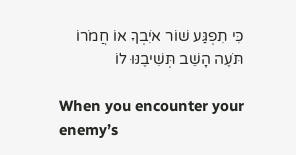כִּי תִפְגַּע שׁוֹר אֹיִבְךָ אוֹ חֲמֹרוֹ תֹּעֶה הָשֵׁב תְּשִׁיבֶנּוּ לוֹ

When you encounter your enemy’s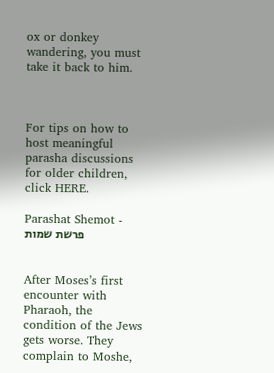ox or donkey wandering, you must take it back to him.



For tips on how to host meaningful parasha discussions for older children, click HERE.

Parashat Shemot - פרשת שמות


After Moses’s first encounter with Pharaoh, the condition of the Jews gets worse. They complain to Moshe,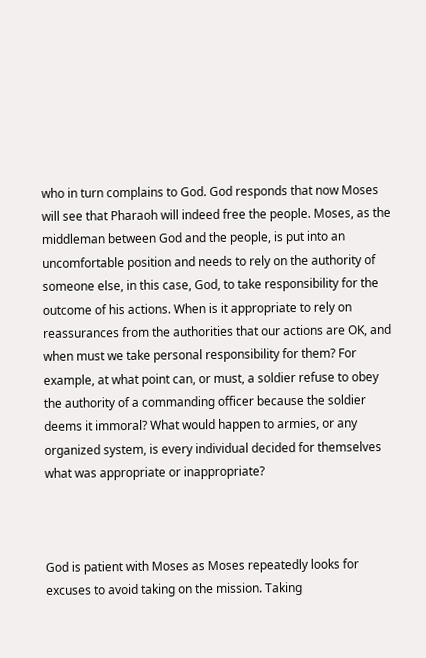who in turn complains to God. God responds that now Moses will see that Pharaoh will indeed free the people. Moses, as the middleman between God and the people, is put into an uncomfortable position and needs to rely on the authority of someone else, in this case, God, to take responsibility for the outcome of his actions. When is it appropriate to rely on reassurances from the authorities that our actions are OK, and when must we take personal responsibility for them? For example, at what point can, or must, a soldier refuse to obey the authority of a commanding officer because the soldier deems it immoral? What would happen to armies, or any organized system, is every individual decided for themselves what was appropriate or inappropriate?



God is patient with Moses as Moses repeatedly looks for excuses to avoid taking on the mission. Taking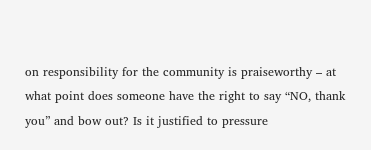on responsibility for the community is praiseworthy – at what point does someone have the right to say “NO, thank you” and bow out? Is it justified to pressure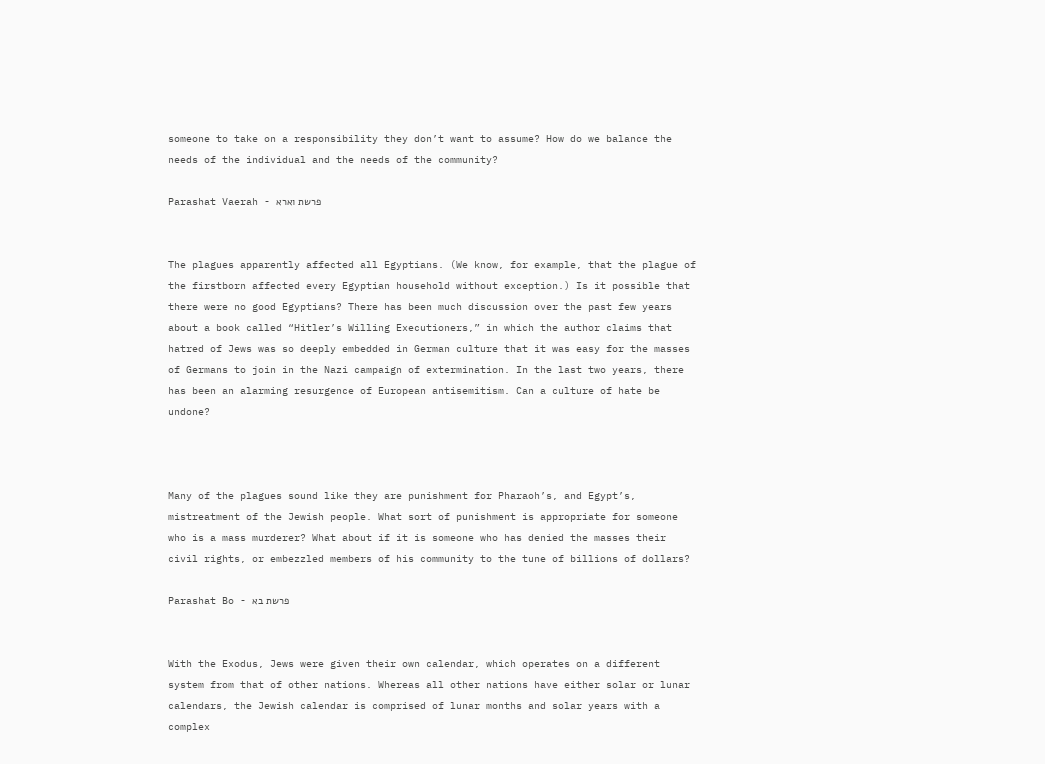someone to take on a responsibility they don’t want to assume? How do we balance the needs of the individual and the needs of the community?

Parashat Vaerah - פרשת וארא


The plagues apparently affected all Egyptians. (We know, for example, that the plague of the firstborn affected every Egyptian household without exception.) Is it possible that there were no good Egyptians? There has been much discussion over the past few years about a book called “Hitler’s Willing Executioners,” in which the author claims that hatred of Jews was so deeply embedded in German culture that it was easy for the masses of Germans to join in the Nazi campaign of extermination. In the last two years, there has been an alarming resurgence of European antisemitism. Can a culture of hate be undone?



Many of the plagues sound like they are punishment for Pharaoh’s, and Egypt’s, mistreatment of the Jewish people. What sort of punishment is appropriate for someone who is a mass murderer? What about if it is someone who has denied the masses their civil rights, or embezzled members of his community to the tune of billions of dollars?

Parashat Bo - פרשת בא


With the Exodus, Jews were given their own calendar, which operates on a different system from that of other nations. Whereas all other nations have either solar or lunar calendars, the Jewish calendar is comprised of lunar months and solar years with a complex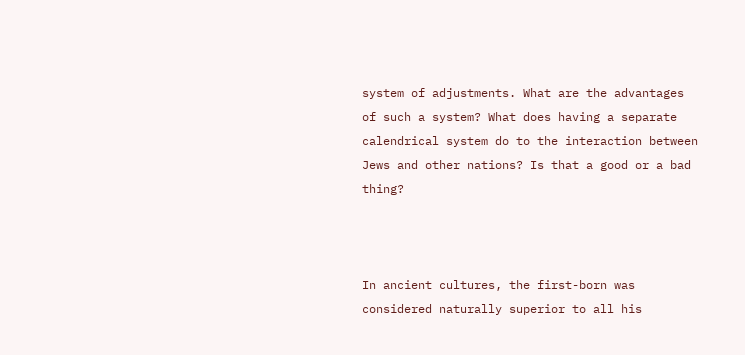system of adjustments. What are the advantages of such a system? What does having a separate calendrical system do to the interaction between Jews and other nations? Is that a good or a bad thing?



In ancient cultures, the first-born was considered naturally superior to all his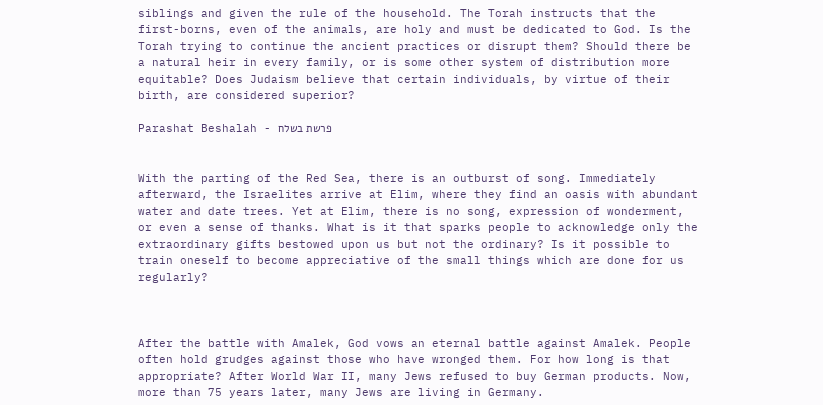siblings and given the rule of the household. The Torah instructs that the first-borns, even of the animals, are holy and must be dedicated to God. Is the Torah trying to continue the ancient practices or disrupt them? Should there be a natural heir in every family, or is some other system of distribution more equitable? Does Judaism believe that certain individuals, by virtue of their birth, are considered superior?

Parashat Beshalah - פרשת בשלח


With the parting of the Red Sea, there is an outburst of song. Immediately afterward, the Israelites arrive at Elim, where they find an oasis with abundant water and date trees. Yet at Elim, there is no song, expression of wonderment, or even a sense of thanks. What is it that sparks people to acknowledge only the extraordinary gifts bestowed upon us but not the ordinary? Is it possible to train oneself to become appreciative of the small things which are done for us regularly?



After the battle with Amalek, God vows an eternal battle against Amalek. People often hold grudges against those who have wronged them. For how long is that appropriate? After World War II, many Jews refused to buy German products. Now, more than 75 years later, many Jews are living in Germany.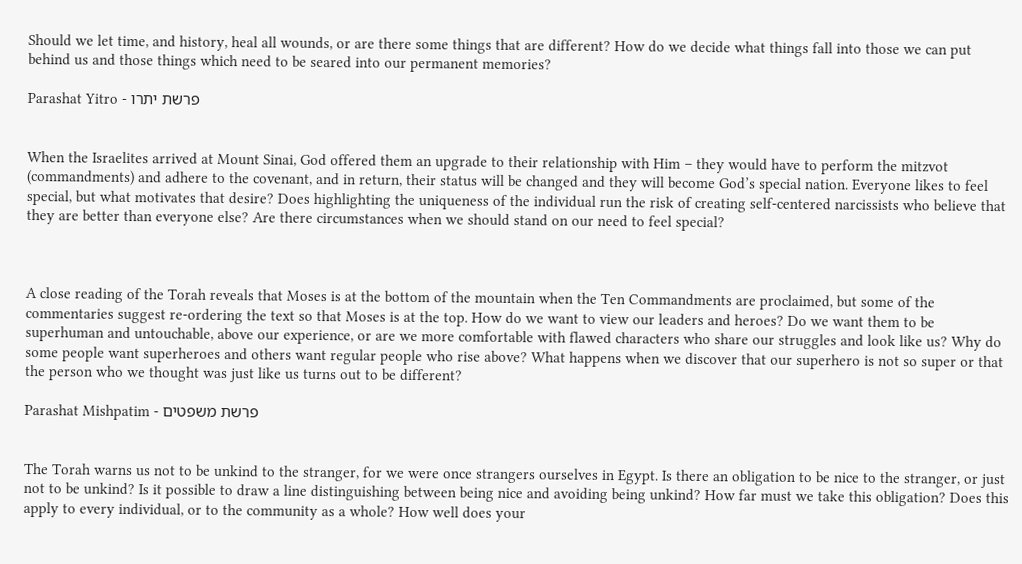Should we let time, and history, heal all wounds, or are there some things that are different? How do we decide what things fall into those we can put behind us and those things which need to be seared into our permanent memories?

Parashat Yitro - פרשת יתרו


When the Israelites arrived at Mount Sinai, God offered them an upgrade to their relationship with Him – they would have to perform the mitzvot (commandments) and adhere to the covenant, and in return, their status will be changed and they will become God’s special nation. Everyone likes to feel special, but what motivates that desire? Does highlighting the uniqueness of the individual run the risk of creating self-centered narcissists who believe that they are better than everyone else? Are there circumstances when we should stand on our need to feel special?



A close reading of the Torah reveals that Moses is at the bottom of the mountain when the Ten Commandments are proclaimed, but some of the commentaries suggest re-ordering the text so that Moses is at the top. How do we want to view our leaders and heroes? Do we want them to be superhuman and untouchable, above our experience, or are we more comfortable with flawed characters who share our struggles and look like us? Why do some people want superheroes and others want regular people who rise above? What happens when we discover that our superhero is not so super or that the person who we thought was just like us turns out to be different?

Parashat Mishpatim - פרשת משפטים


The Torah warns us not to be unkind to the stranger, for we were once strangers ourselves in Egypt. Is there an obligation to be nice to the stranger, or just not to be unkind? Is it possible to draw a line distinguishing between being nice and avoiding being unkind? How far must we take this obligation? Does this apply to every individual, or to the community as a whole? How well does your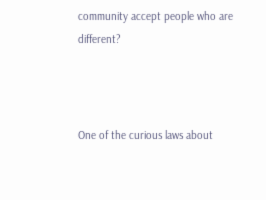community accept people who are different?



One of the curious laws about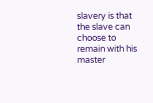slavery is that the slave can choose to remain with his master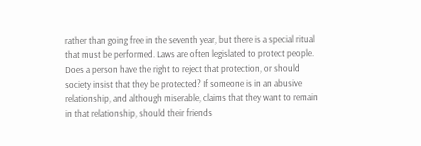rather than going free in the seventh year, but there is a special ritual that must be performed. Laws are often legislated to protect people. Does a person have the right to reject that protection, or should society insist that they be protected? If someone is in an abusive relationship, and although miserable, claims that they want to remain in that relationship, should their friends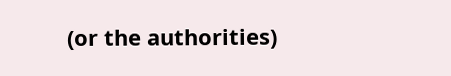(or the authorities)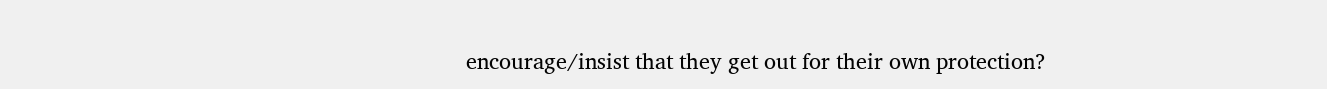encourage/insist that they get out for their own protection?